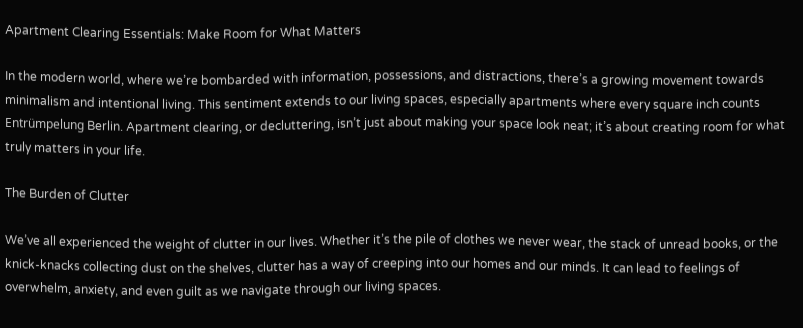Apartment Clearing Essentials: Make Room for What Matters

In the modern world, where we’re bombarded with information, possessions, and distractions, there’s a growing movement towards minimalism and intentional living. This sentiment extends to our living spaces, especially apartments where every square inch counts Entrümpelung Berlin. Apartment clearing, or decluttering, isn’t just about making your space look neat; it’s about creating room for what truly matters in your life.

The Burden of Clutter

We’ve all experienced the weight of clutter in our lives. Whether it’s the pile of clothes we never wear, the stack of unread books, or the knick-knacks collecting dust on the shelves, clutter has a way of creeping into our homes and our minds. It can lead to feelings of overwhelm, anxiety, and even guilt as we navigate through our living spaces.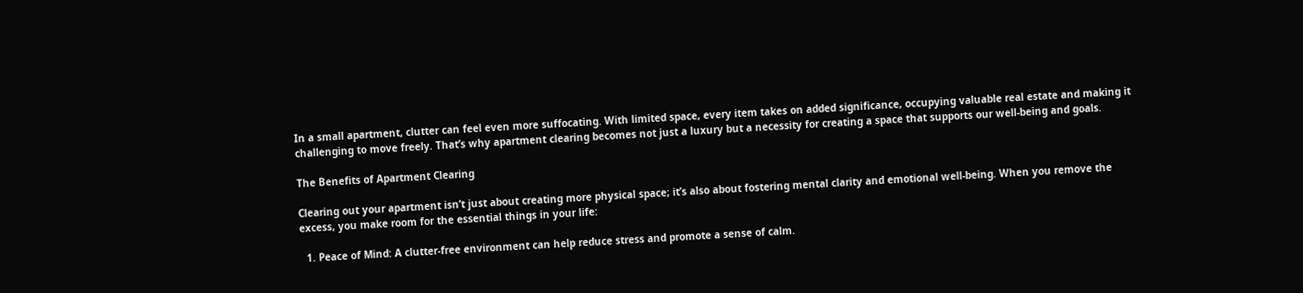In a small apartment, clutter can feel even more suffocating. With limited space, every item takes on added significance, occupying valuable real estate and making it challenging to move freely. That’s why apartment clearing becomes not just a luxury but a necessity for creating a space that supports our well-being and goals.

The Benefits of Apartment Clearing

Clearing out your apartment isn’t just about creating more physical space; it’s also about fostering mental clarity and emotional well-being. When you remove the excess, you make room for the essential things in your life:

  1. Peace of Mind: A clutter-free environment can help reduce stress and promote a sense of calm.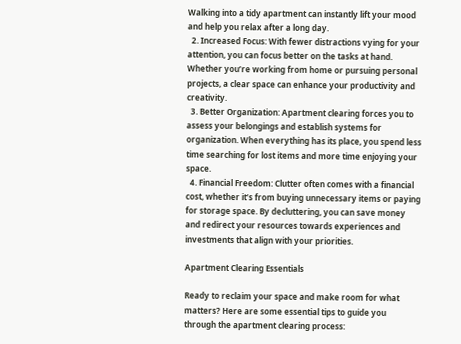Walking into a tidy apartment can instantly lift your mood and help you relax after a long day.
  2. Increased Focus: With fewer distractions vying for your attention, you can focus better on the tasks at hand. Whether you’re working from home or pursuing personal projects, a clear space can enhance your productivity and creativity.
  3. Better Organization: Apartment clearing forces you to assess your belongings and establish systems for organization. When everything has its place, you spend less time searching for lost items and more time enjoying your space.
  4. Financial Freedom: Clutter often comes with a financial cost, whether it’s from buying unnecessary items or paying for storage space. By decluttering, you can save money and redirect your resources towards experiences and investments that align with your priorities.

Apartment Clearing Essentials

Ready to reclaim your space and make room for what matters? Here are some essential tips to guide you through the apartment clearing process: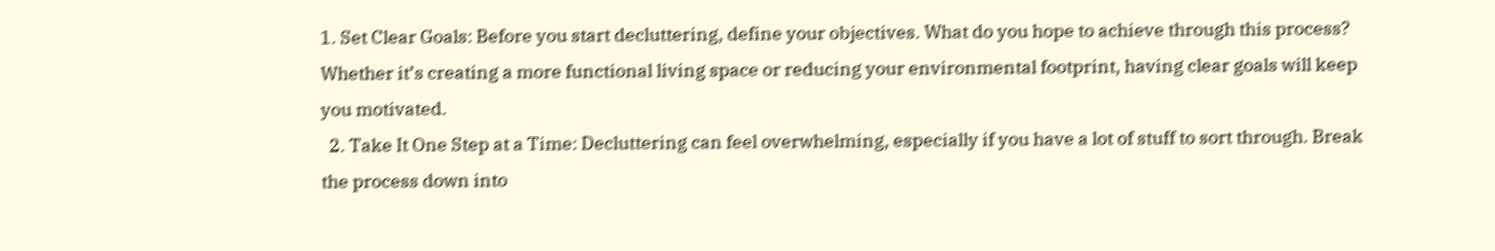1. Set Clear Goals: Before you start decluttering, define your objectives. What do you hope to achieve through this process? Whether it’s creating a more functional living space or reducing your environmental footprint, having clear goals will keep you motivated.
  2. Take It One Step at a Time: Decluttering can feel overwhelming, especially if you have a lot of stuff to sort through. Break the process down into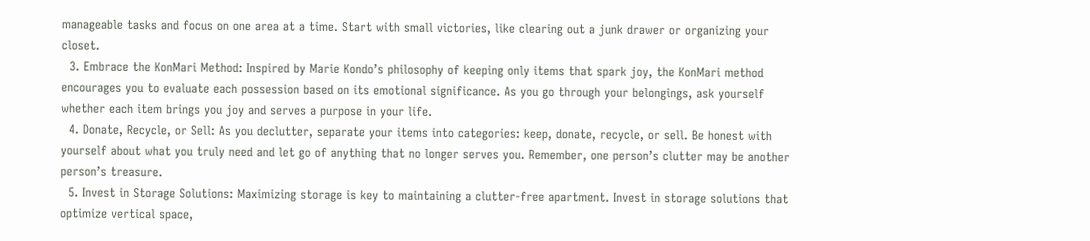manageable tasks and focus on one area at a time. Start with small victories, like clearing out a junk drawer or organizing your closet.
  3. Embrace the KonMari Method: Inspired by Marie Kondo’s philosophy of keeping only items that spark joy, the KonMari method encourages you to evaluate each possession based on its emotional significance. As you go through your belongings, ask yourself whether each item brings you joy and serves a purpose in your life.
  4. Donate, Recycle, or Sell: As you declutter, separate your items into categories: keep, donate, recycle, or sell. Be honest with yourself about what you truly need and let go of anything that no longer serves you. Remember, one person’s clutter may be another person’s treasure.
  5. Invest in Storage Solutions: Maximizing storage is key to maintaining a clutter-free apartment. Invest in storage solutions that optimize vertical space,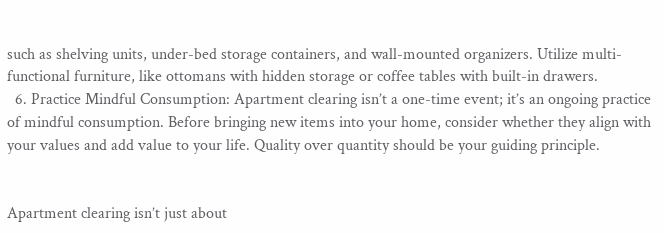such as shelving units, under-bed storage containers, and wall-mounted organizers. Utilize multi-functional furniture, like ottomans with hidden storage or coffee tables with built-in drawers.
  6. Practice Mindful Consumption: Apartment clearing isn’t a one-time event; it’s an ongoing practice of mindful consumption. Before bringing new items into your home, consider whether they align with your values and add value to your life. Quality over quantity should be your guiding principle.


Apartment clearing isn’t just about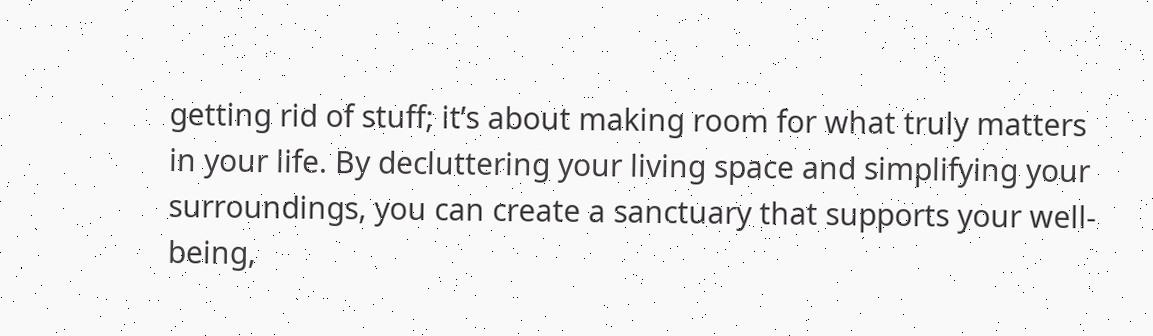getting rid of stuff; it’s about making room for what truly matters in your life. By decluttering your living space and simplifying your surroundings, you can create a sanctuary that supports your well-being,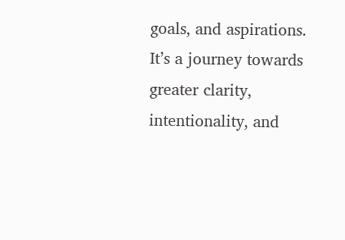goals, and aspirations. It’s a journey towards greater clarity, intentionality, and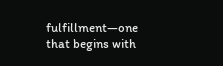fulfillment—one that begins with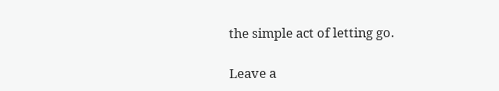the simple act of letting go.

Leave a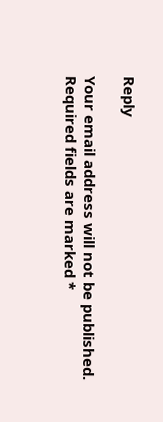Reply

Your email address will not be published. Required fields are marked *